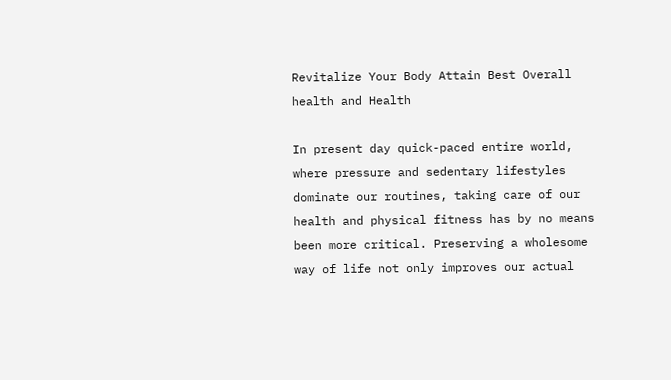Revitalize Your Body Attain Best Overall health and Health

In present day quick-paced entire world, where pressure and sedentary lifestyles dominate our routines, taking care of our health and physical fitness has by no means been more critical. Preserving a wholesome way of life not only improves our actual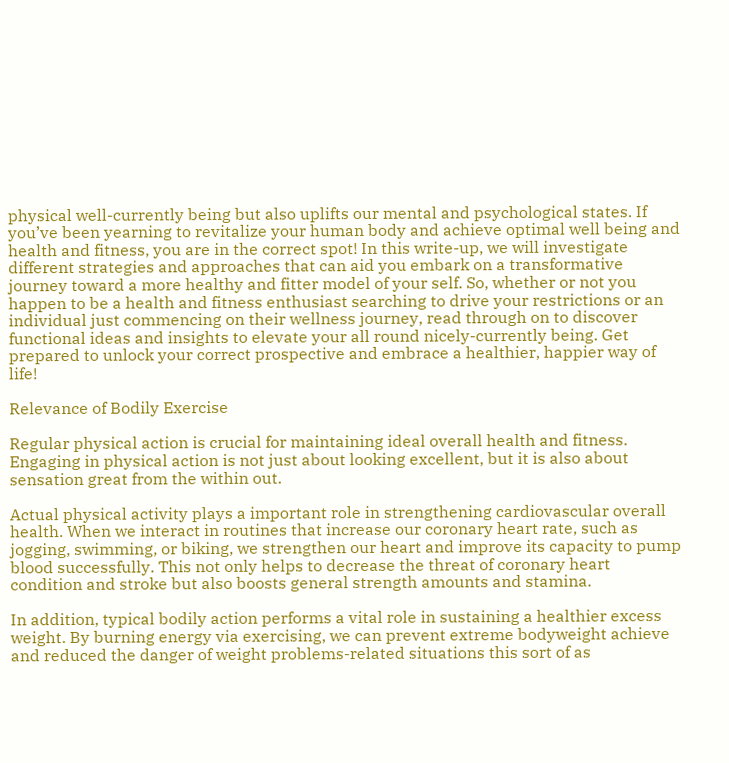physical well-currently being but also uplifts our mental and psychological states. If you’ve been yearning to revitalize your human body and achieve optimal well being and health and fitness, you are in the correct spot! In this write-up, we will investigate different strategies and approaches that can aid you embark on a transformative journey toward a more healthy and fitter model of your self. So, whether or not you happen to be a health and fitness enthusiast searching to drive your restrictions or an individual just commencing on their wellness journey, read through on to discover functional ideas and insights to elevate your all round nicely-currently being. Get prepared to unlock your correct prospective and embrace a healthier, happier way of life!

Relevance of Bodily Exercise

Regular physical action is crucial for maintaining ideal overall health and fitness. Engaging in physical action is not just about looking excellent, but it is also about sensation great from the within out.

Actual physical activity plays a important role in strengthening cardiovascular overall health. When we interact in routines that increase our coronary heart rate, such as jogging, swimming, or biking, we strengthen our heart and improve its capacity to pump blood successfully. This not only helps to decrease the threat of coronary heart condition and stroke but also boosts general strength amounts and stamina.

In addition, typical bodily action performs a vital role in sustaining a healthier excess weight. By burning energy via exercising, we can prevent extreme bodyweight achieve and reduced the danger of weight problems-related situations this sort of as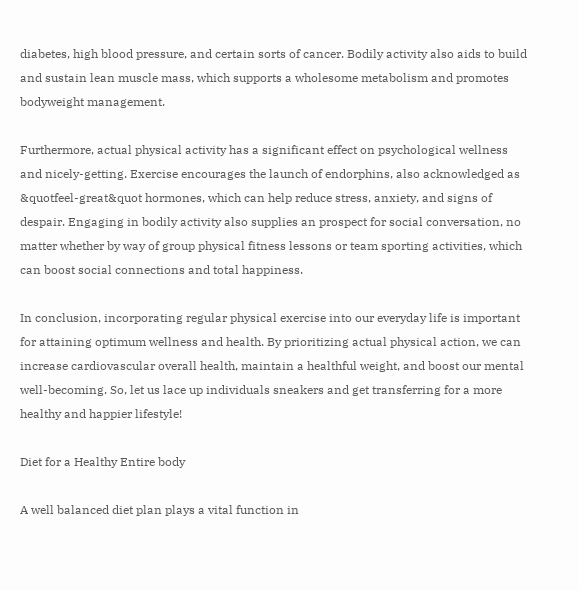diabetes, high blood pressure, and certain sorts of cancer. Bodily activity also aids to build and sustain lean muscle mass, which supports a wholesome metabolism and promotes bodyweight management.

Furthermore, actual physical activity has a significant effect on psychological wellness and nicely-getting. Exercise encourages the launch of endorphins, also acknowledged as &quotfeel-great&quot hormones, which can help reduce stress, anxiety, and signs of despair. Engaging in bodily activity also supplies an prospect for social conversation, no matter whether by way of group physical fitness lessons or team sporting activities, which can boost social connections and total happiness.

In conclusion, incorporating regular physical exercise into our everyday life is important for attaining optimum wellness and health. By prioritizing actual physical action, we can increase cardiovascular overall health, maintain a healthful weight, and boost our mental well-becoming. So, let us lace up individuals sneakers and get transferring for a more healthy and happier lifestyle!

Diet for a Healthy Entire body

A well balanced diet plan plays a vital function in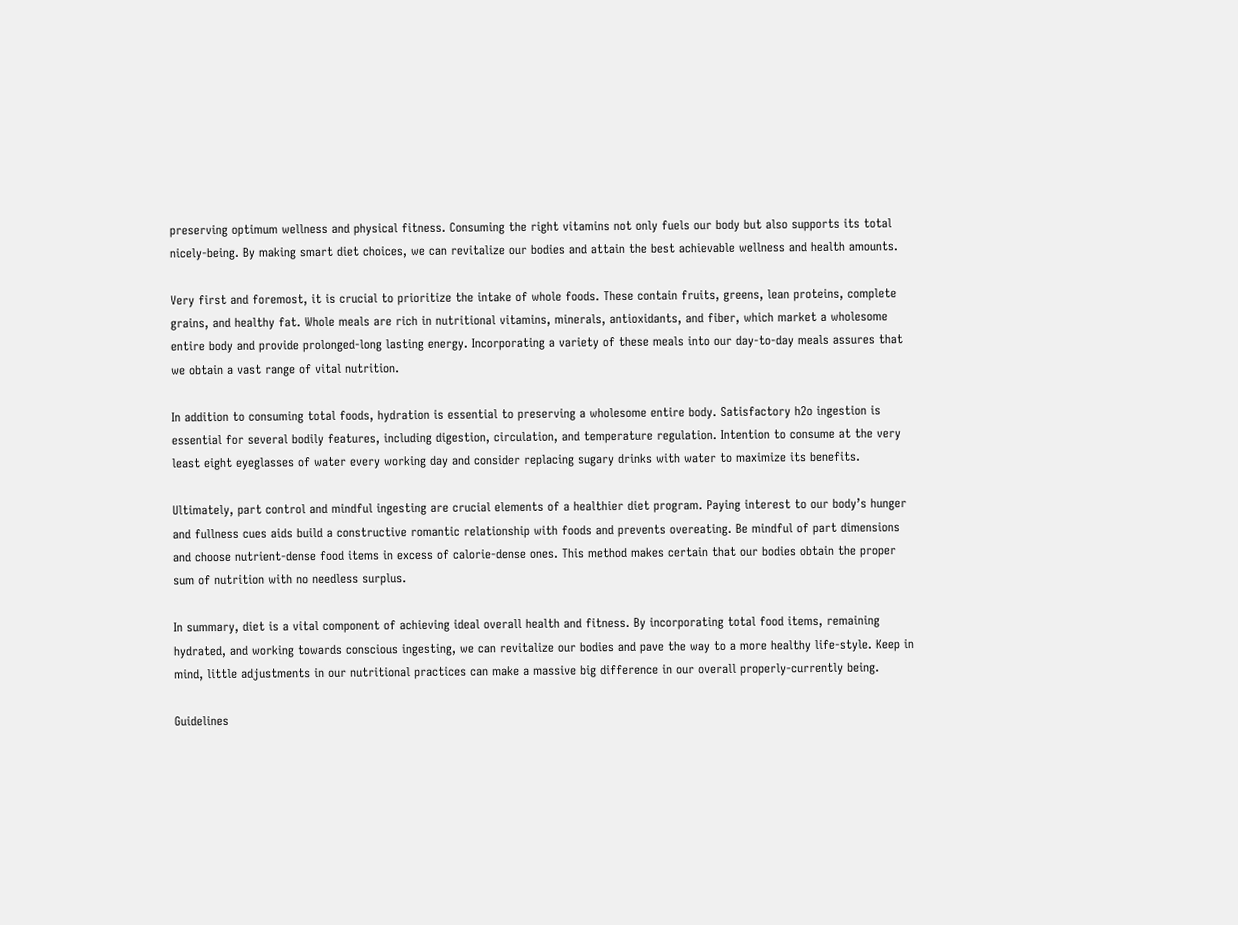preserving optimum wellness and physical fitness. Consuming the right vitamins not only fuels our body but also supports its total nicely-being. By making smart diet choices, we can revitalize our bodies and attain the best achievable wellness and health amounts.

Very first and foremost, it is crucial to prioritize the intake of whole foods. These contain fruits, greens, lean proteins, complete grains, and healthy fat. Whole meals are rich in nutritional vitamins, minerals, antioxidants, and fiber, which market a wholesome entire body and provide prolonged-long lasting energy. Incorporating a variety of these meals into our day-to-day meals assures that we obtain a vast range of vital nutrition.

In addition to consuming total foods, hydration is essential to preserving a wholesome entire body. Satisfactory h2o ingestion is essential for several bodily features, including digestion, circulation, and temperature regulation. Intention to consume at the very least eight eyeglasses of water every working day and consider replacing sugary drinks with water to maximize its benefits.

Ultimately, part control and mindful ingesting are crucial elements of a healthier diet program. Paying interest to our body’s hunger and fullness cues aids build a constructive romantic relationship with foods and prevents overeating. Be mindful of part dimensions and choose nutrient-dense food items in excess of calorie-dense ones. This method makes certain that our bodies obtain the proper sum of nutrition with no needless surplus.

In summary, diet is a vital component of achieving ideal overall health and fitness. By incorporating total food items, remaining hydrated, and working towards conscious ingesting, we can revitalize our bodies and pave the way to a more healthy life-style. Keep in mind, little adjustments in our nutritional practices can make a massive big difference in our overall properly-currently being.

Guidelines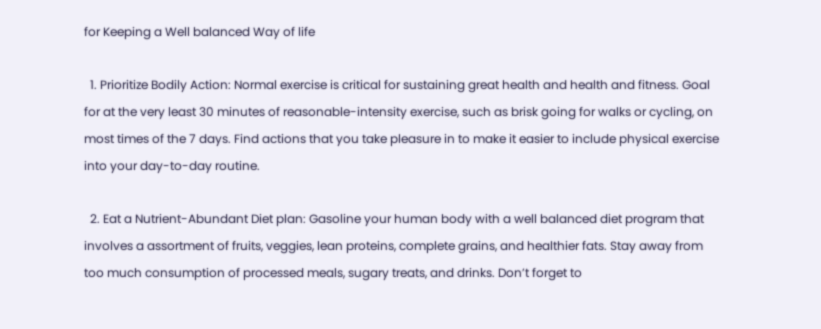for Keeping a Well balanced Way of life

  1. Prioritize Bodily Action: Normal exercise is critical for sustaining great health and health and fitness. Goal for at the very least 30 minutes of reasonable-intensity exercise, such as brisk going for walks or cycling, on most times of the 7 days. Find actions that you take pleasure in to make it easier to include physical exercise into your day-to-day routine.

  2. Eat a Nutrient-Abundant Diet plan: Gasoline your human body with a well balanced diet program that involves a assortment of fruits, veggies, lean proteins, complete grains, and healthier fats. Stay away from too much consumption of processed meals, sugary treats, and drinks. Don’t forget to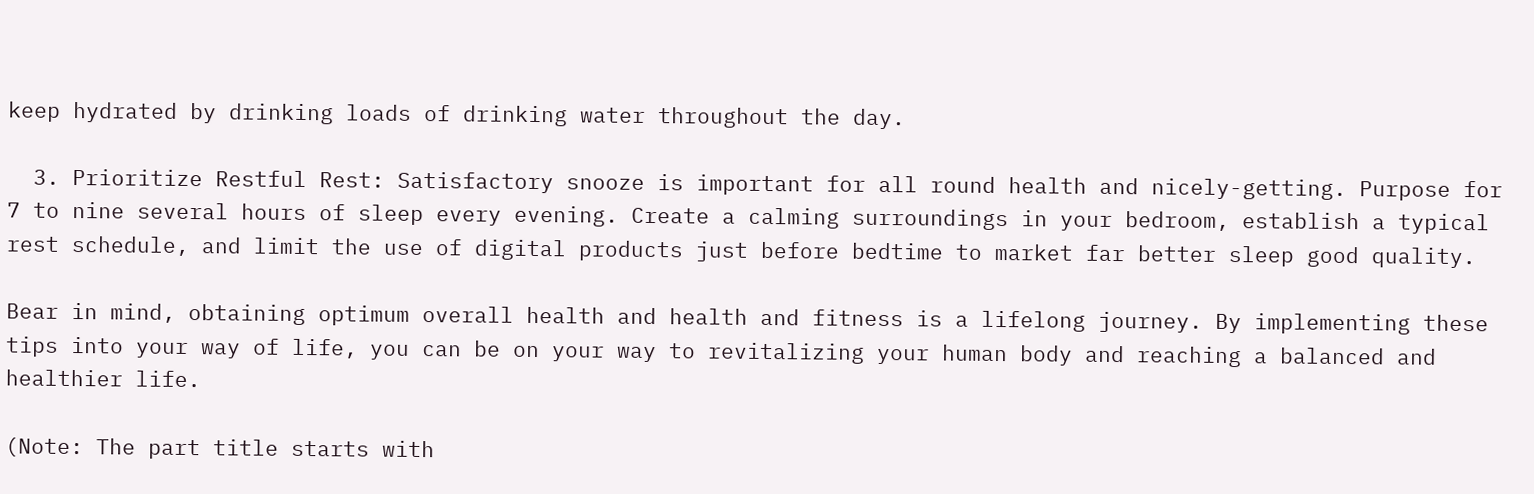keep hydrated by drinking loads of drinking water throughout the day.

  3. Prioritize Restful Rest: Satisfactory snooze is important for all round health and nicely-getting. Purpose for 7 to nine several hours of sleep every evening. Create a calming surroundings in your bedroom, establish a typical rest schedule, and limit the use of digital products just before bedtime to market far better sleep good quality.

Bear in mind, obtaining optimum overall health and health and fitness is a lifelong journey. By implementing these tips into your way of life, you can be on your way to revitalizing your human body and reaching a balanced and healthier life.

(Note: The part title starts with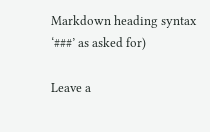Markdown heading syntax ‘###’ as asked for)

Leave a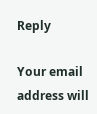Reply

Your email address will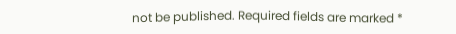not be published. Required fields are marked *